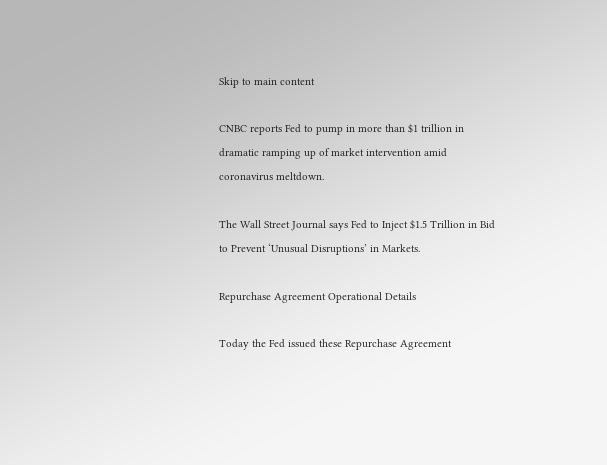Skip to main content

CNBC reports Fed to pump in more than $1 trillion in dramatic ramping up of market intervention amid coronavirus meltdown.

The Wall Street Journal says Fed to Inject $1.5 Trillion in Bid to Prevent ‘Unusual Disruptions’ in Markets.

Repurchase Agreement Operational Details

Today the Fed issued these Repurchase Agreement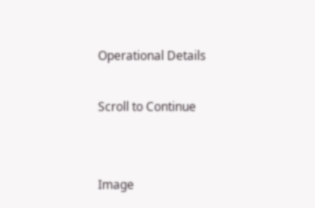Operational Details

Scroll to Continue


Image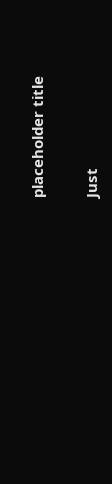placeholder title

Just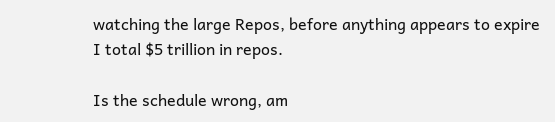watching the large Repos, before anything appears to expire I total $5 trillion in repos.

Is the schedule wrong, am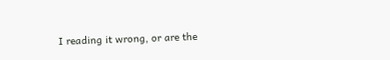I reading it wrong, or are the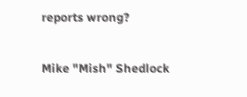reports wrong?

Mike "Mish" Shedlock